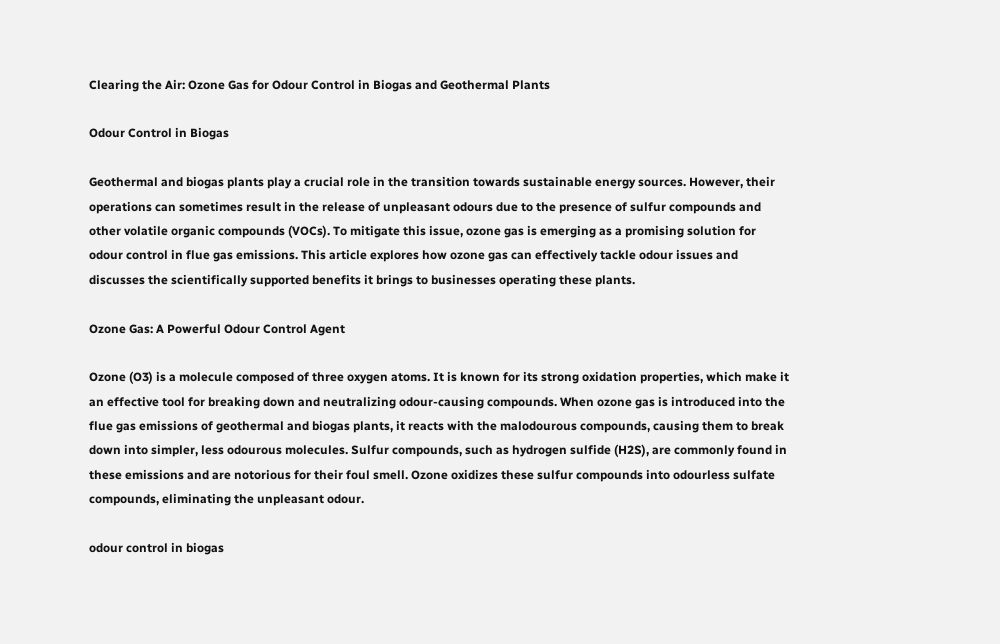Clearing the Air: Ozone Gas for Odour Control in Biogas and Geothermal Plants

Odour Control in Biogas

Geothermal and biogas plants play a crucial role in the transition towards sustainable energy sources. However, their operations can sometimes result in the release of unpleasant odours due to the presence of sulfur compounds and other volatile organic compounds (VOCs). To mitigate this issue, ozone gas is emerging as a promising solution for odour control in flue gas emissions. This article explores how ozone gas can effectively tackle odour issues and discusses the scientifically supported benefits it brings to businesses operating these plants.

Ozone Gas: A Powerful Odour Control Agent

Ozone (O3) is a molecule composed of three oxygen atoms. It is known for its strong oxidation properties, which make it an effective tool for breaking down and neutralizing odour-causing compounds. When ozone gas is introduced into the flue gas emissions of geothermal and biogas plants, it reacts with the malodourous compounds, causing them to break down into simpler, less odourous molecules. Sulfur compounds, such as hydrogen sulfide (H2S), are commonly found in these emissions and are notorious for their foul smell. Ozone oxidizes these sulfur compounds into odourless sulfate compounds, eliminating the unpleasant odour.

odour control in biogas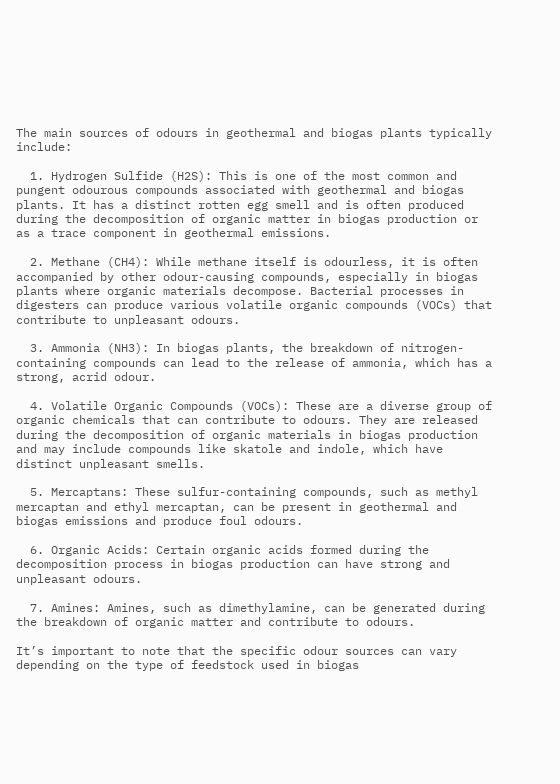The main sources of odours in geothermal and biogas plants typically include:

  1. Hydrogen Sulfide (H2S): This is one of the most common and pungent odourous compounds associated with geothermal and biogas plants. It has a distinct rotten egg smell and is often produced during the decomposition of organic matter in biogas production or as a trace component in geothermal emissions.

  2. Methane (CH4): While methane itself is odourless, it is often accompanied by other odour-causing compounds, especially in biogas plants where organic materials decompose. Bacterial processes in digesters can produce various volatile organic compounds (VOCs) that contribute to unpleasant odours.

  3. Ammonia (NH3): In biogas plants, the breakdown of nitrogen-containing compounds can lead to the release of ammonia, which has a strong, acrid odour.

  4. Volatile Organic Compounds (VOCs): These are a diverse group of organic chemicals that can contribute to odours. They are released during the decomposition of organic materials in biogas production and may include compounds like skatole and indole, which have distinct unpleasant smells.

  5. Mercaptans: These sulfur-containing compounds, such as methyl mercaptan and ethyl mercaptan, can be present in geothermal and biogas emissions and produce foul odours.

  6. Organic Acids: Certain organic acids formed during the decomposition process in biogas production can have strong and unpleasant odours.

  7. Amines: Amines, such as dimethylamine, can be generated during the breakdown of organic matter and contribute to odours.

It’s important to note that the specific odour sources can vary depending on the type of feedstock used in biogas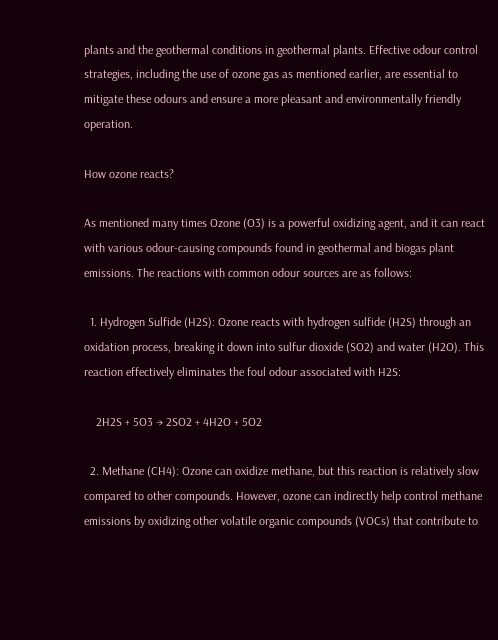plants and the geothermal conditions in geothermal plants. Effective odour control strategies, including the use of ozone gas as mentioned earlier, are essential to mitigate these odours and ensure a more pleasant and environmentally friendly operation.

How ozone reacts?

As mentioned many times Ozone (O3) is a powerful oxidizing agent, and it can react with various odour-causing compounds found in geothermal and biogas plant emissions. The reactions with common odour sources are as follows:

  1. Hydrogen Sulfide (H2S): Ozone reacts with hydrogen sulfide (H2S) through an oxidation process, breaking it down into sulfur dioxide (SO2) and water (H2O). This reaction effectively eliminates the foul odour associated with H2S:

    2H2S + 5O3 → 2SO2 + 4H2O + 5O2

  2. Methane (CH4): Ozone can oxidize methane, but this reaction is relatively slow compared to other compounds. However, ozone can indirectly help control methane emissions by oxidizing other volatile organic compounds (VOCs) that contribute to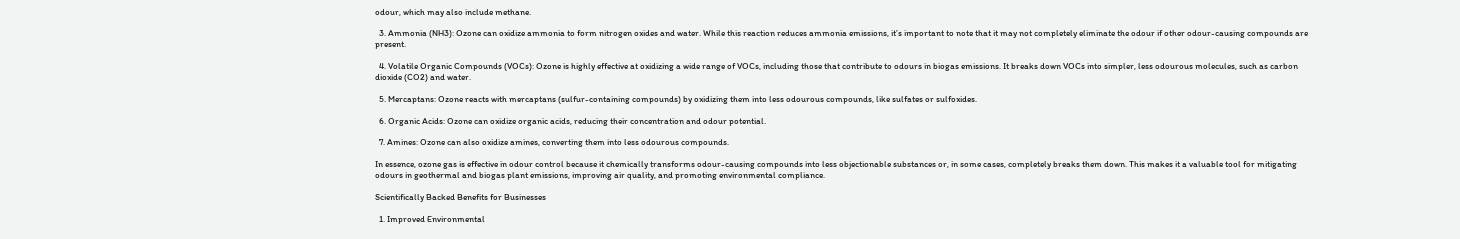odour, which may also include methane.

  3. Ammonia (NH3): Ozone can oxidize ammonia to form nitrogen oxides and water. While this reaction reduces ammonia emissions, it’s important to note that it may not completely eliminate the odour if other odour-causing compounds are present.

  4. Volatile Organic Compounds (VOCs): Ozone is highly effective at oxidizing a wide range of VOCs, including those that contribute to odours in biogas emissions. It breaks down VOCs into simpler, less odourous molecules, such as carbon dioxide (CO2) and water.

  5. Mercaptans: Ozone reacts with mercaptans (sulfur-containing compounds) by oxidizing them into less odourous compounds, like sulfates or sulfoxides.

  6. Organic Acids: Ozone can oxidize organic acids, reducing their concentration and odour potential.

  7. Amines: Ozone can also oxidize amines, converting them into less odourous compounds.

In essence, ozone gas is effective in odour control because it chemically transforms odour-causing compounds into less objectionable substances or, in some cases, completely breaks them down. This makes it a valuable tool for mitigating odours in geothermal and biogas plant emissions, improving air quality, and promoting environmental compliance.

Scientifically Backed Benefits for Businesses

  1. Improved Environmental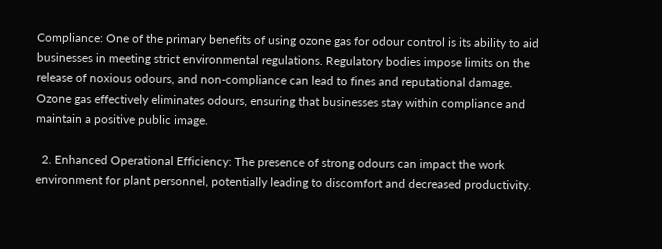Compliance: One of the primary benefits of using ozone gas for odour control is its ability to aid businesses in meeting strict environmental regulations. Regulatory bodies impose limits on the release of noxious odours, and non-compliance can lead to fines and reputational damage. Ozone gas effectively eliminates odours, ensuring that businesses stay within compliance and maintain a positive public image.

  2. Enhanced Operational Efficiency: The presence of strong odours can impact the work environment for plant personnel, potentially leading to discomfort and decreased productivity.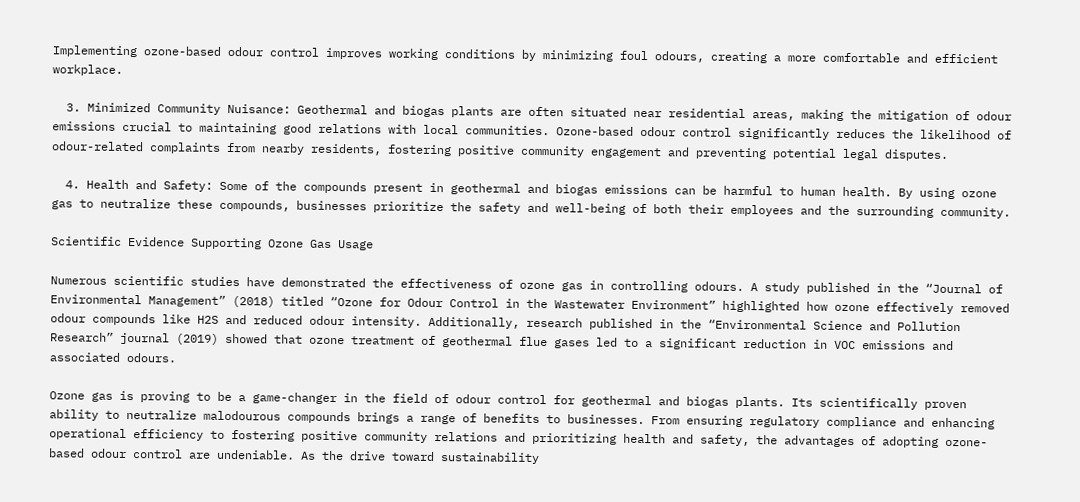Implementing ozone-based odour control improves working conditions by minimizing foul odours, creating a more comfortable and efficient workplace.

  3. Minimized Community Nuisance: Geothermal and biogas plants are often situated near residential areas, making the mitigation of odour emissions crucial to maintaining good relations with local communities. Ozone-based odour control significantly reduces the likelihood of odour-related complaints from nearby residents, fostering positive community engagement and preventing potential legal disputes.

  4. Health and Safety: Some of the compounds present in geothermal and biogas emissions can be harmful to human health. By using ozone gas to neutralize these compounds, businesses prioritize the safety and well-being of both their employees and the surrounding community.

Scientific Evidence Supporting Ozone Gas Usage

Numerous scientific studies have demonstrated the effectiveness of ozone gas in controlling odours. A study published in the “Journal of Environmental Management” (2018) titled “Ozone for Odour Control in the Wastewater Environment” highlighted how ozone effectively removed odour compounds like H2S and reduced odour intensity. Additionally, research published in the “Environmental Science and Pollution Research” journal (2019) showed that ozone treatment of geothermal flue gases led to a significant reduction in VOC emissions and associated odours.

Ozone gas is proving to be a game-changer in the field of odour control for geothermal and biogas plants. Its scientifically proven ability to neutralize malodourous compounds brings a range of benefits to businesses. From ensuring regulatory compliance and enhancing operational efficiency to fostering positive community relations and prioritizing health and safety, the advantages of adopting ozone-based odour control are undeniable. As the drive toward sustainability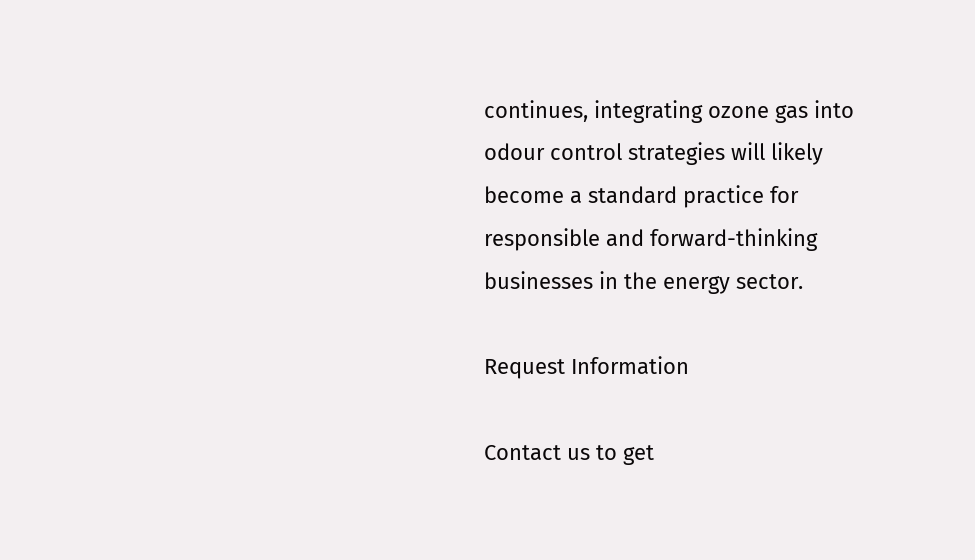continues, integrating ozone gas into odour control strategies will likely become a standard practice for responsible and forward-thinking businesses in the energy sector.

Request Information

Contact us to get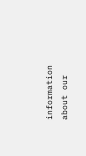information about our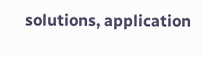solutions, application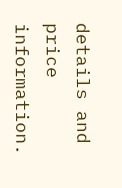details and price information.